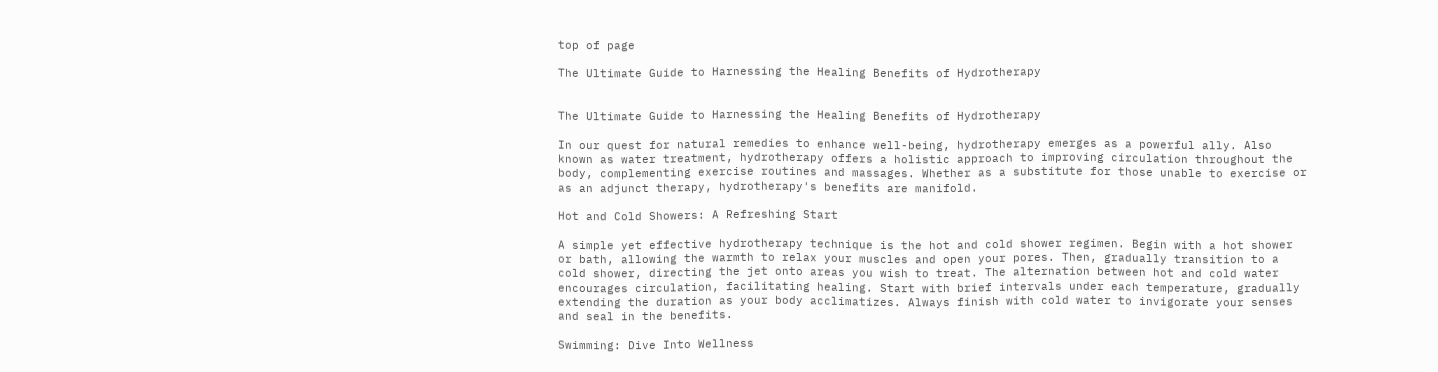top of page

The Ultimate Guide to Harnessing the Healing Benefits of Hydrotherapy


The Ultimate Guide to Harnessing the Healing Benefits of Hydrotherapy

In our quest for natural remedies to enhance well-being, hydrotherapy emerges as a powerful ally. Also known as water treatment, hydrotherapy offers a holistic approach to improving circulation throughout the body, complementing exercise routines and massages. Whether as a substitute for those unable to exercise or as an adjunct therapy, hydrotherapy's benefits are manifold.

Hot and Cold Showers: A Refreshing Start

A simple yet effective hydrotherapy technique is the hot and cold shower regimen. Begin with a hot shower or bath, allowing the warmth to relax your muscles and open your pores. Then, gradually transition to a cold shower, directing the jet onto areas you wish to treat. The alternation between hot and cold water encourages circulation, facilitating healing. Start with brief intervals under each temperature, gradually extending the duration as your body acclimatizes. Always finish with cold water to invigorate your senses and seal in the benefits.

Swimming: Dive Into Wellness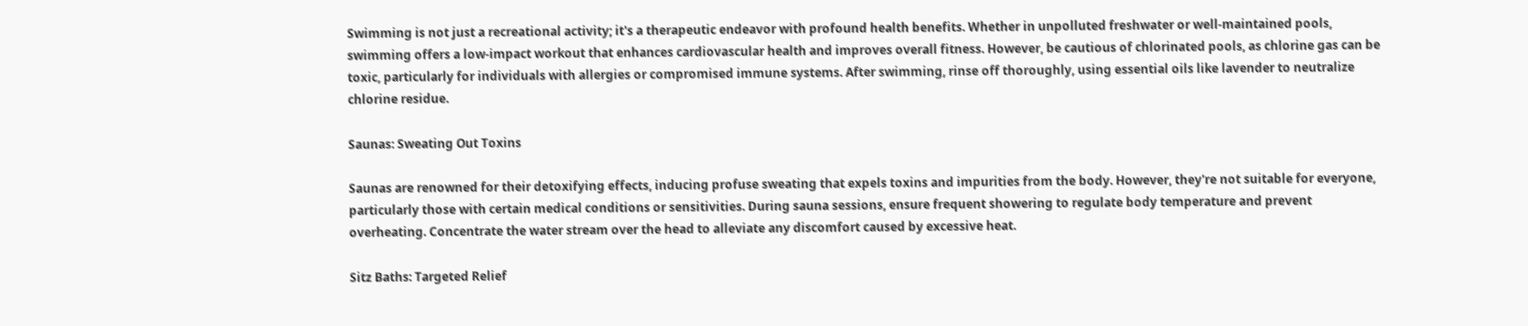Swimming is not just a recreational activity; it's a therapeutic endeavor with profound health benefits. Whether in unpolluted freshwater or well-maintained pools, swimming offers a low-impact workout that enhances cardiovascular health and improves overall fitness. However, be cautious of chlorinated pools, as chlorine gas can be toxic, particularly for individuals with allergies or compromised immune systems. After swimming, rinse off thoroughly, using essential oils like lavender to neutralize chlorine residue.

Saunas: Sweating Out Toxins

Saunas are renowned for their detoxifying effects, inducing profuse sweating that expels toxins and impurities from the body. However, they're not suitable for everyone, particularly those with certain medical conditions or sensitivities. During sauna sessions, ensure frequent showering to regulate body temperature and prevent overheating. Concentrate the water stream over the head to alleviate any discomfort caused by excessive heat.

Sitz Baths: Targeted Relief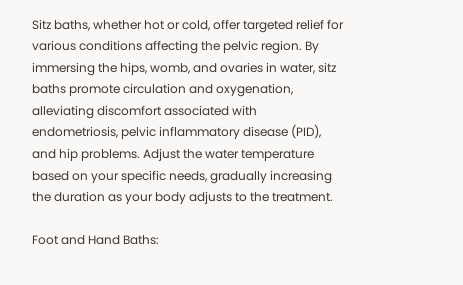Sitz baths, whether hot or cold, offer targeted relief for various conditions affecting the pelvic region. By immersing the hips, womb, and ovaries in water, sitz baths promote circulation and oxygenation, alleviating discomfort associated with endometriosis, pelvic inflammatory disease (PID), and hip problems. Adjust the water temperature based on your specific needs, gradually increasing the duration as your body adjusts to the treatment.

Foot and Hand Baths: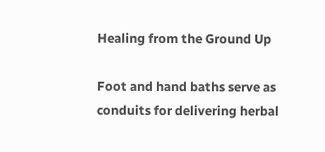Healing from the Ground Up

Foot and hand baths serve as conduits for delivering herbal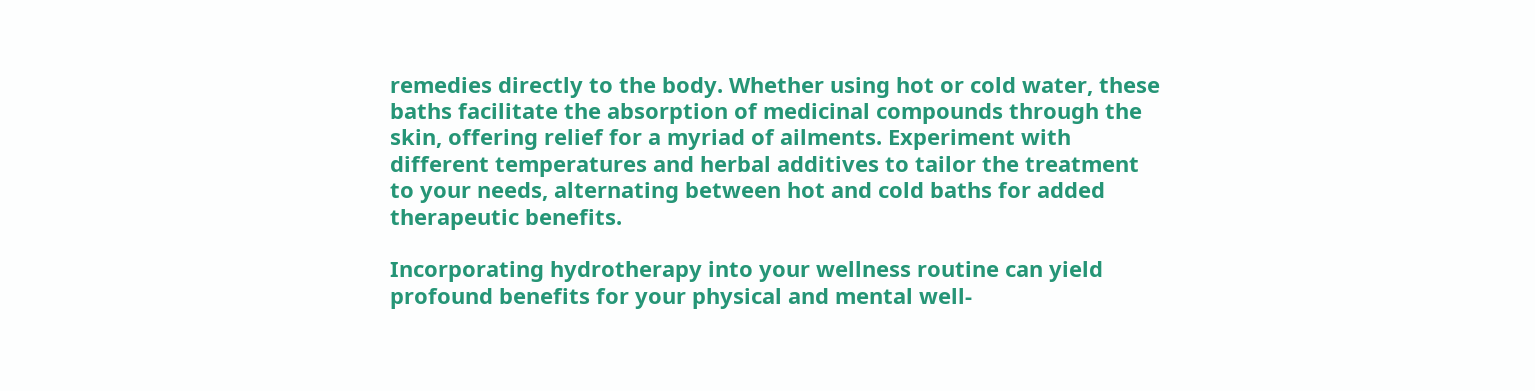remedies directly to the body. Whether using hot or cold water, these baths facilitate the absorption of medicinal compounds through the skin, offering relief for a myriad of ailments. Experiment with different temperatures and herbal additives to tailor the treatment to your needs, alternating between hot and cold baths for added therapeutic benefits.

Incorporating hydrotherapy into your wellness routine can yield profound benefits for your physical and mental well-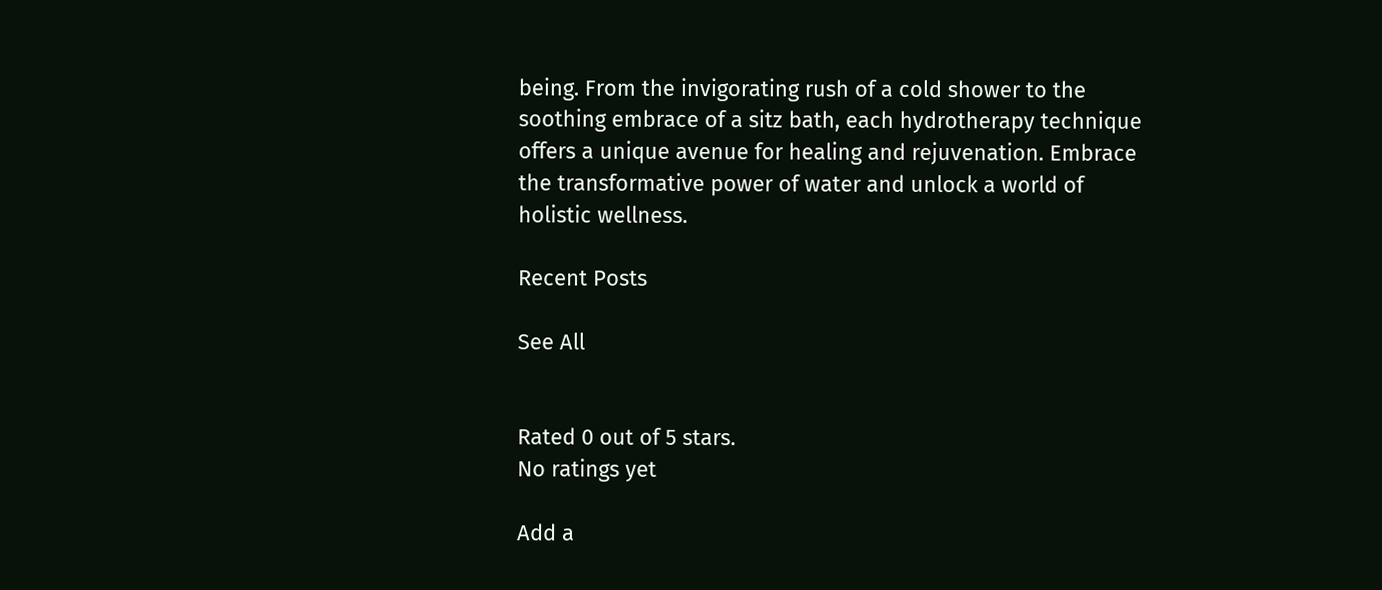being. From the invigorating rush of a cold shower to the soothing embrace of a sitz bath, each hydrotherapy technique offers a unique avenue for healing and rejuvenation. Embrace the transformative power of water and unlock a world of holistic wellness.

Recent Posts

See All


Rated 0 out of 5 stars.
No ratings yet

Add a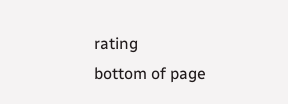rating
bottom of page